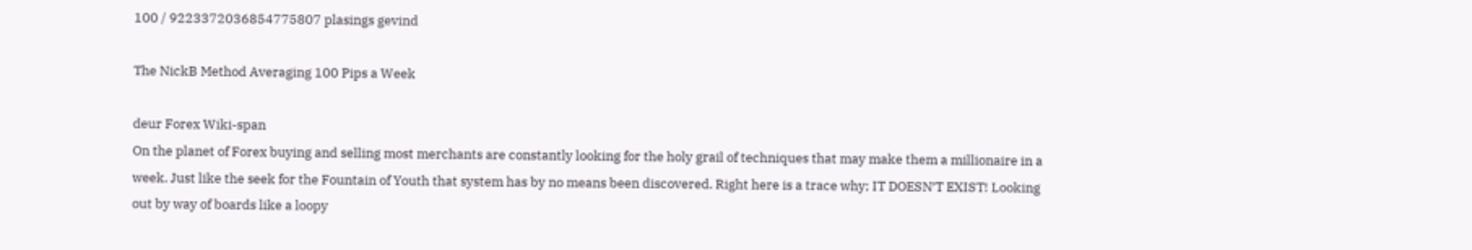100 / 9223372036854775807 plasings gevind

The NickB Method Averaging 100 Pips a Week

deur Forex Wiki-span
On the planet of Forex buying and selling most merchants are constantly looking for the holy grail of techniques that may make them a millionaire in a week. Just like the seek for the Fountain of Youth that system has by no means been discovered. Right here is a trace why; IT DOESN’T EXIST! Looking out by way of boards like a loopy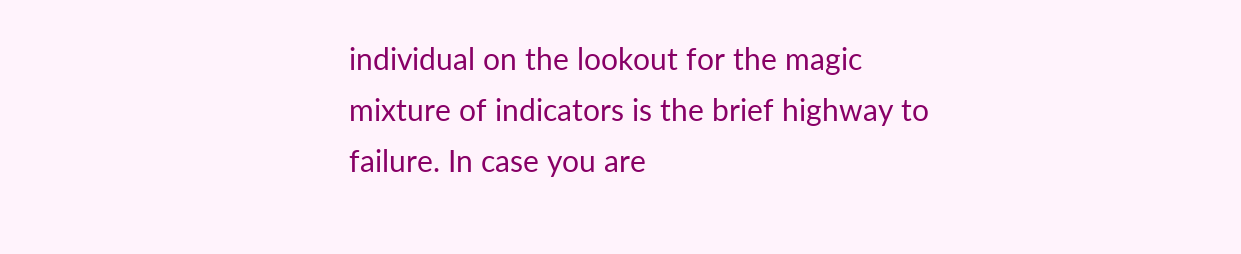individual on the lookout for the magic mixture of indicators is the brief highway to failure. In case you are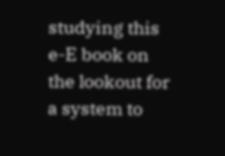studying this e-E book on the lookout for a system to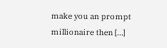make you an prompt millionaire then […]